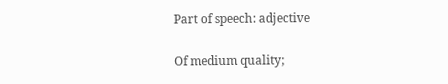Part of speech: adjective

Of medium quality;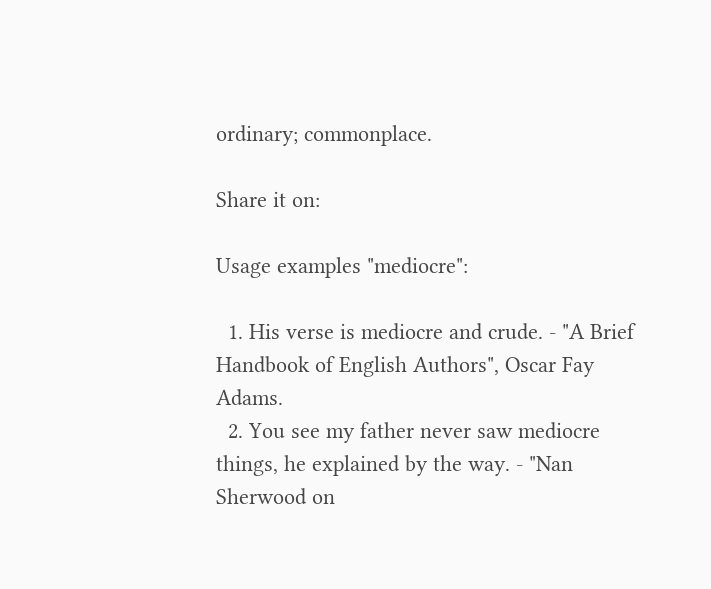ordinary; commonplace.

Share it on:

Usage examples "mediocre":

  1. His verse is mediocre and crude. - "A Brief Handbook of English Authors", Oscar Fay Adams.
  2. You see my father never saw mediocre things, he explained by the way. - "Nan Sherwood on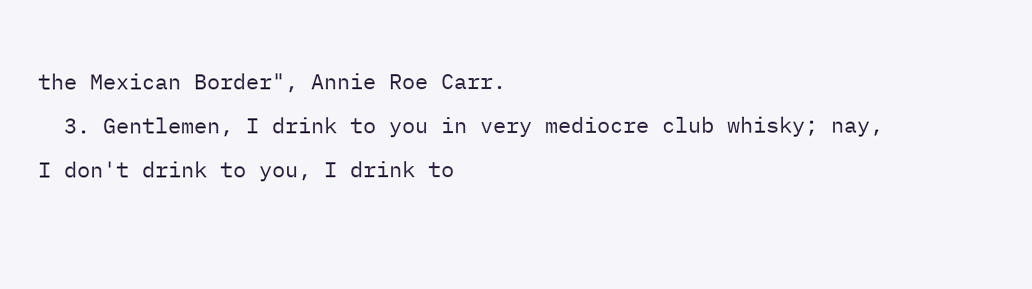the Mexican Border", Annie Roe Carr.
  3. Gentlemen, I drink to you in very mediocre club whisky; nay, I don't drink to you, I drink to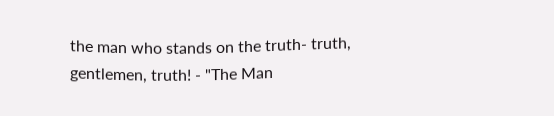the man who stands on the truth- truth, gentlemen, truth! - "The Man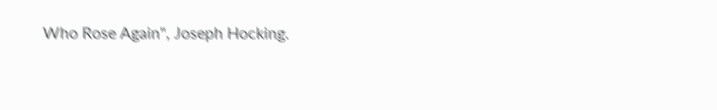Who Rose Again", Joseph Hocking.